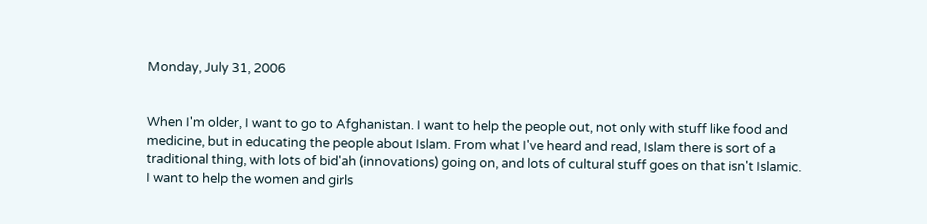Monday, July 31, 2006


When I'm older, I want to go to Afghanistan. I want to help the people out, not only with stuff like food and medicine, but in educating the people about Islam. From what I've heard and read, Islam there is sort of a traditional thing, with lots of bid'ah (innovations) going on, and lots of cultural stuff goes on that isn't Islamic.
I want to help the women and girls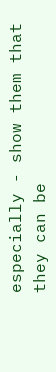especially - show them that they can be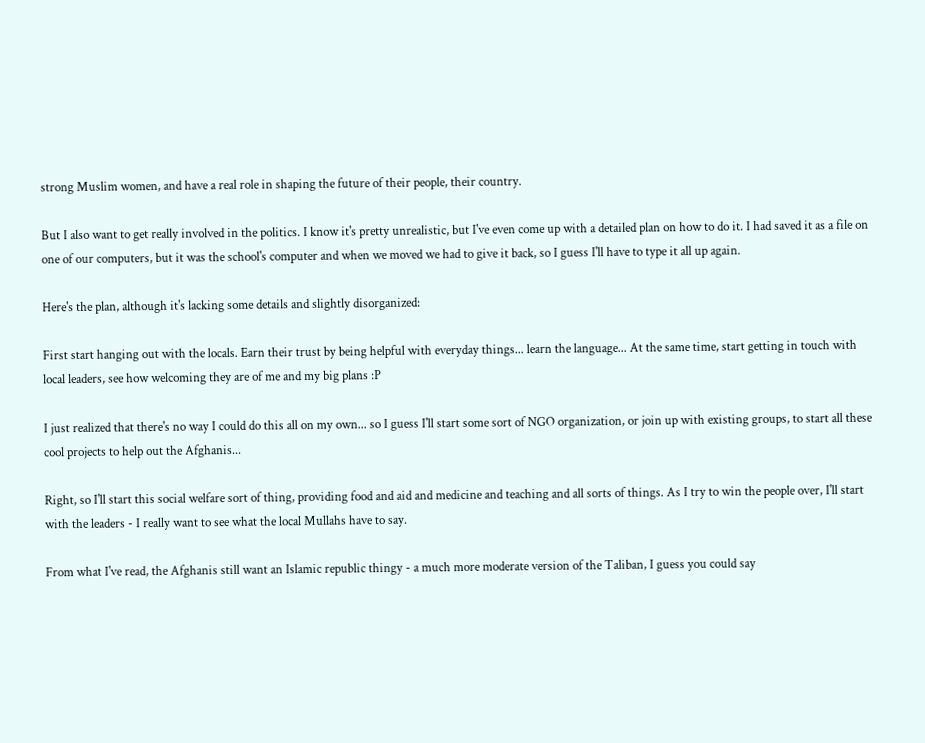strong Muslim women, and have a real role in shaping the future of their people, their country.

But I also want to get really involved in the politics. I know it's pretty unrealistic, but I've even come up with a detailed plan on how to do it. I had saved it as a file on one of our computers, but it was the school's computer and when we moved we had to give it back, so I guess I'll have to type it all up again.

Here's the plan, although it's lacking some details and slightly disorganized:

First start hanging out with the locals. Earn their trust by being helpful with everyday things... learn the language... At the same time, start getting in touch with local leaders, see how welcoming they are of me and my big plans :P

I just realized that there's no way I could do this all on my own... so I guess I'll start some sort of NGO organization, or join up with existing groups, to start all these cool projects to help out the Afghanis...

Right, so I'll start this social welfare sort of thing, providing food and aid and medicine and teaching and all sorts of things. As I try to win the people over, I'll start with the leaders - I really want to see what the local Mullahs have to say.

From what I've read, the Afghanis still want an Islamic republic thingy - a much more moderate version of the Taliban, I guess you could say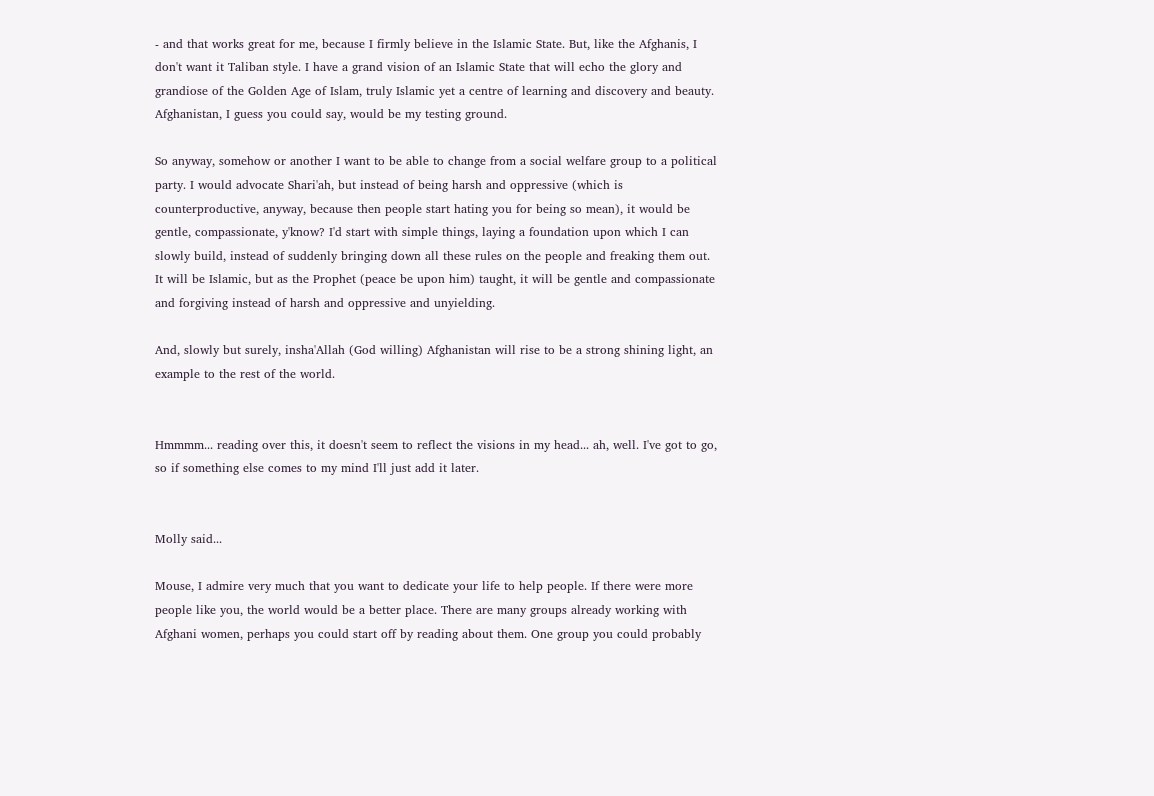- and that works great for me, because I firmly believe in the Islamic State. But, like the Afghanis, I don't want it Taliban style. I have a grand vision of an Islamic State that will echo the glory and grandiose of the Golden Age of Islam, truly Islamic yet a centre of learning and discovery and beauty. Afghanistan, I guess you could say, would be my testing ground.

So anyway, somehow or another I want to be able to change from a social welfare group to a political party. I would advocate Shari'ah, but instead of being harsh and oppressive (which is counterproductive, anyway, because then people start hating you for being so mean), it would be gentle, compassionate, y'know? I'd start with simple things, laying a foundation upon which I can slowly build, instead of suddenly bringing down all these rules on the people and freaking them out. It will be Islamic, but as the Prophet (peace be upon him) taught, it will be gentle and compassionate and forgiving instead of harsh and oppressive and unyielding.

And, slowly but surely, insha'Allah (God willing) Afghanistan will rise to be a strong shining light, an example to the rest of the world.


Hmmmm... reading over this, it doesn't seem to reflect the visions in my head... ah, well. I've got to go, so if something else comes to my mind I'll just add it later.


Molly said...

Mouse, I admire very much that you want to dedicate your life to help people. If there were more people like you, the world would be a better place. There are many groups already working with Afghani women, perhaps you could start off by reading about them. One group you could probably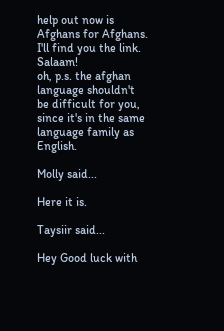help out now is Afghans for Afghans. I'll find you the link. Salaam!
oh, p.s. the afghan language shouldn't be difficult for you, since it's in the same language family as English.

Molly said...

Here it is.

Taysiir said...

Hey Good luck with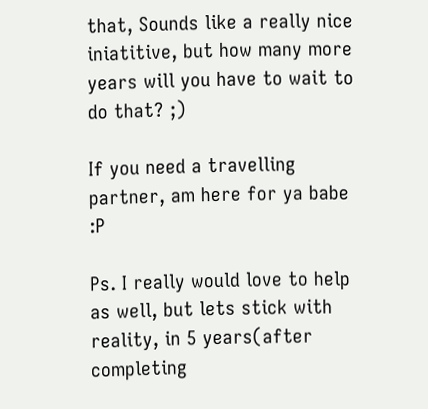that, Sounds like a really nice iniatitive, but how many more years will you have to wait to do that? ;)

If you need a travelling partner, am here for ya babe :P

Ps. I really would love to help as well, but lets stick with reality, in 5 years(after completing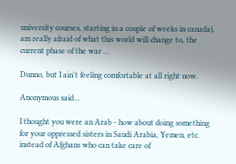university courses, starting in a couple of weeks in canada), am really afraid of what this world will change to, the current phase of the war ...

Dunno, but I ain't feeling comfortable at all right now.

Anonymous said...

I thought you were an Arab - how about doing something for your oppressed sisters in Saudi Arabia, Yemen, etc. instead of Afghans who can take care of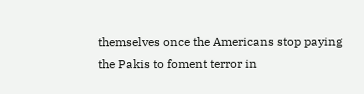themselves once the Americans stop paying the Pakis to foment terror in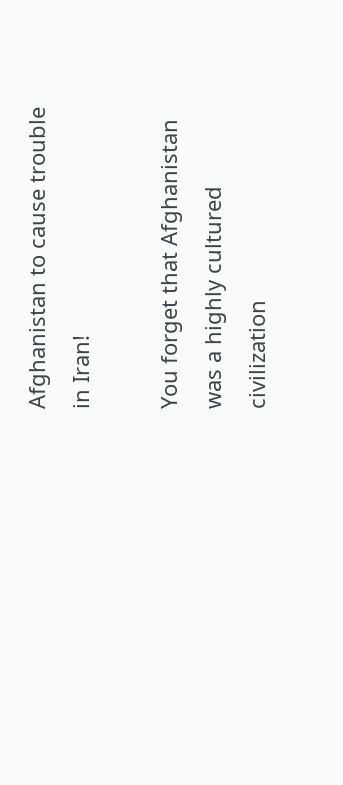Afghanistan to cause trouble in Iran!

You forget that Afghanistan was a highly cultured civilization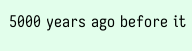5000 years ago before it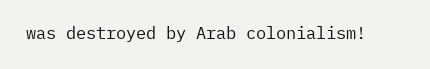was destroyed by Arab colonialism!